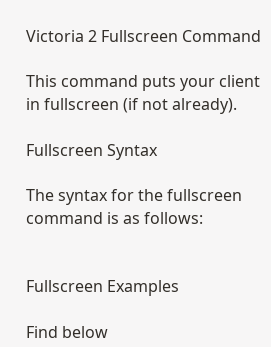Victoria 2 Fullscreen Command

This command puts your client in fullscreen (if not already).

Fullscreen Syntax

The syntax for the fullscreen command is as follows:


Fullscreen Examples

Find below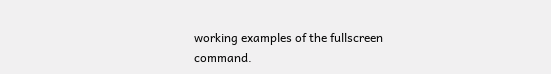working examples of the fullscreen command.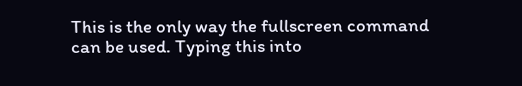This is the only way the fullscreen command can be used. Typing this into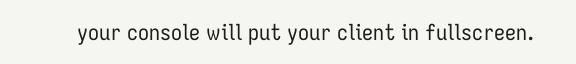your console will put your client in fullscreen.